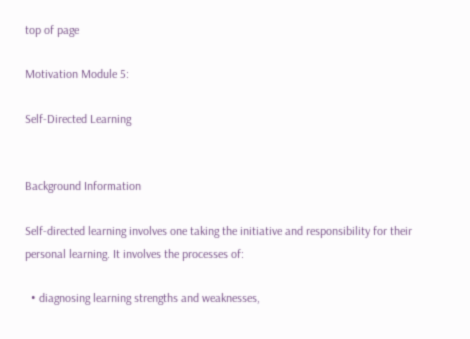top of page

Motivation Module 5:

Self-Directed Learning


Background Information

Self-directed learning involves one taking the initiative and responsibility for their personal learning. It involves the processes of:

  • diagnosing learning strengths and weaknesses,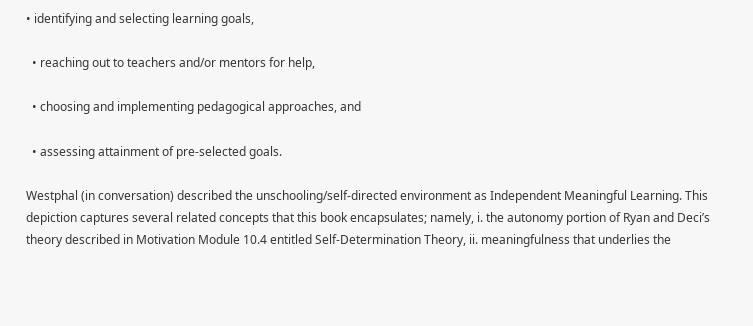• identifying and selecting learning goals,

  • reaching out to teachers and/or mentors for help,

  • choosing and implementing pedagogical approaches, and

  • assessing attainment of pre-selected goals.

Westphal (in conversation) described the unschooling/self-directed environment as Independent Meaningful Learning. This depiction captures several related concepts that this book encapsulates; namely, i. the autonomy portion of Ryan and Deci’s theory described in Motivation Module 10.4 entitled Self-Determination Theory, ii. meaningfulness that underlies the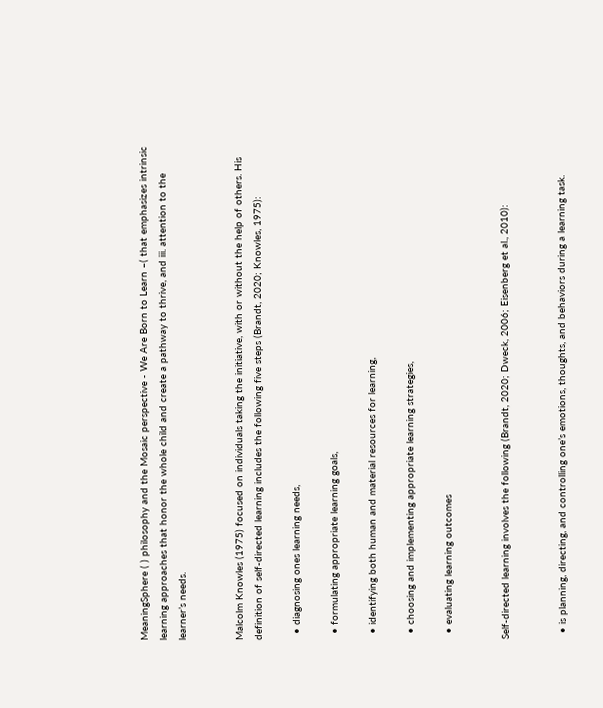MeaningSphere ( ) philosophy and the Mosaic perspective - We Are Born to Learn –( that emphasizes intrinsic learning approaches that honor the whole child and create a pathway to thrive, and iii. attention to the learner’s needs.


Malcolm Knowles (1975) focused on individuals taking the initiative, with or without the help of others. His definition of self-directed learning includes the following five steps (Brandt, 2020; Knowles, 1975):

  • diagnosing ones learning needs,

  • formulating appropriate learning goals,

  • identifying both human and material resources for learning,

  • choosing and implementing appropriate learning strategies,

  • evaluating learning outcomes


Self-directed learning involves the following (Brandt, 2020; Dweck, 2006; Eisenberg et al., 2010):


  • is planning, directing, and controlling one’s emotions, thoughts, and behaviors during a learning task.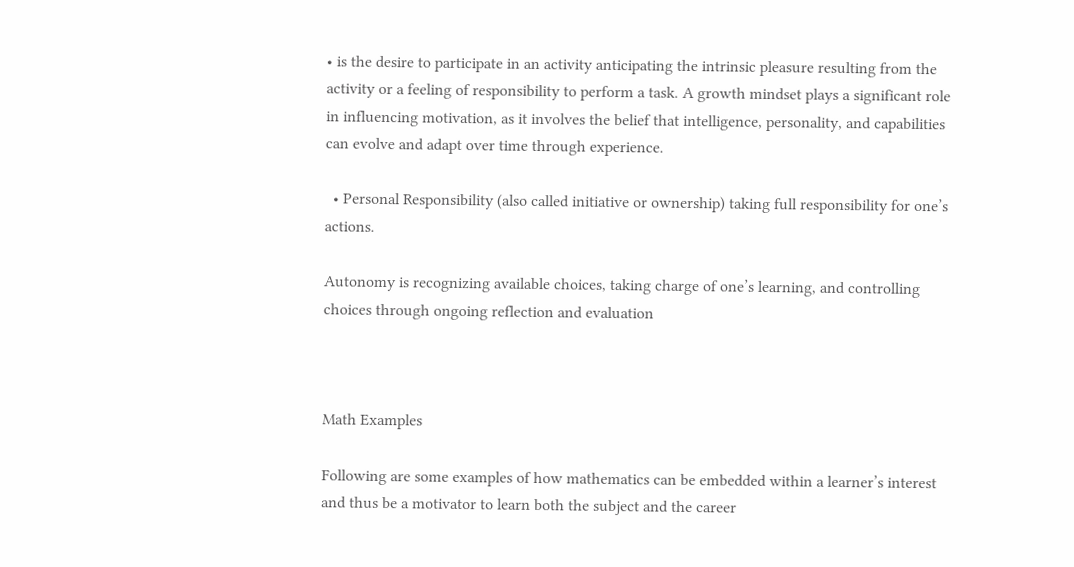• is the desire to participate in an activity anticipating the intrinsic pleasure resulting from the activity or a feeling of responsibility to perform a task. A growth mindset plays a significant role in influencing motivation, as it involves the belief that intelligence, personality, and capabilities can evolve and adapt over time through experience.

  • Personal Responsibility (also called initiative or ownership) taking full responsibility for one’s actions.

Autonomy is recognizing available choices, taking charge of one’s learning, and controlling choices through ongoing reflection and evaluation



Math Examples

Following are some examples of how mathematics can be embedded within a learner’s interest and thus be a motivator to learn both the subject and the career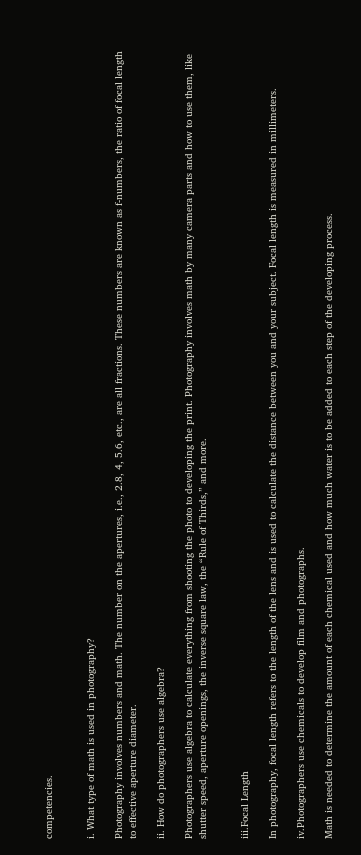competencies.


i. What type of math is used in photography?

Photography involves numbers and math. The number on the apertures, i.e., 2.8, 4, 5.6, etc., are all fractions. These numbers are known as f-numbers, the ratio of focal length to effective aperture diameter.

ii. How do photographers use algebra?

Photographers use algebra to calculate everything from shooting the photo to developing the print. Photography involves math by many camera parts and how to use them, like shutter speed, aperture openings, the inverse square law, the “Rule of Thirds,” and more.


iii.Focal Length

In photography, focal length refers to the length of the lens and is used to calculate the distance between you and your subject. Focal length is measured in millimeters.

iv.Photographers use chemicals to develop film and photographs.

Math is needed to determine the amount of each chemical used and how much water is to be added to each step of the developing process.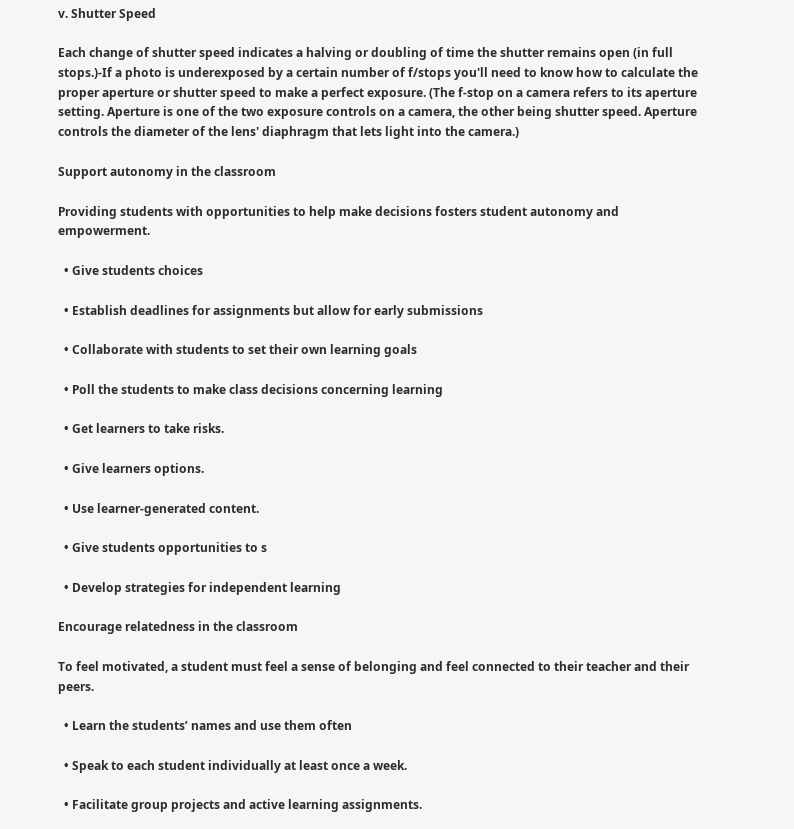v. Shutter Speed

Each change of shutter speed indicates a halving or doubling of time the shutter remains open (in full stops.)-If a photo is underexposed by a certain number of f/stops you'll need to know how to calculate the proper aperture or shutter speed to make a perfect exposure. (The f-stop on a camera refers to its aperture setting. Aperture is one of the two exposure controls on a camera, the other being shutter speed. Aperture controls the diameter of the lens' diaphragm that lets light into the camera.)

Support autonomy in the classroom

Providing students with opportunities to help make decisions fosters student autonomy and empowerment.

  • Give students choices

  • Establish deadlines for assignments but allow for early submissions

  • Collaborate with students to set their own learning goals

  • Poll the students to make class decisions concerning learning

  • Get learners to take risks.

  • Give learners options.

  • Use learner-generated content.

  • Give students opportunities to s

  • Develop strategies for independent learning

Encourage relatedness in the classroom

To feel motivated, a student must feel a sense of belonging and feel connected to their teacher and their peers.

  • Learn the students’ names and use them often

  • Speak to each student individually at least once a week.

  • Facilitate group projects and active learning assignments.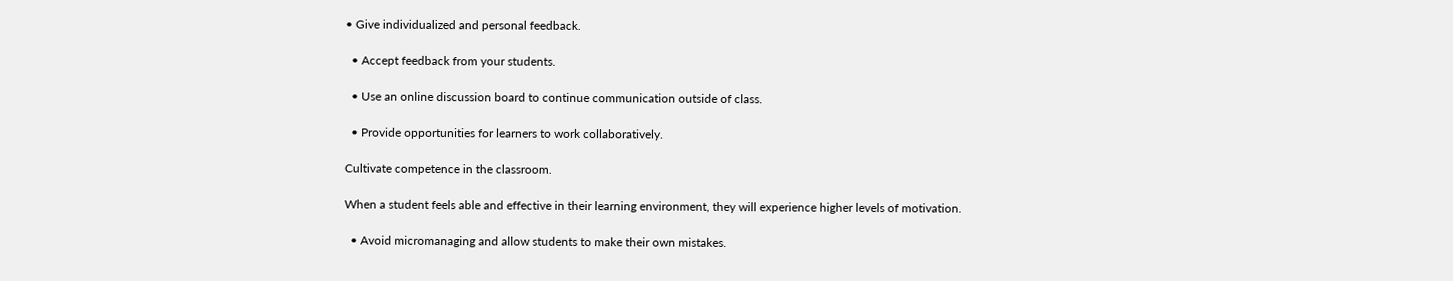• Give individualized and personal feedback.

  • Accept feedback from your students.

  • Use an online discussion board to continue communication outside of class.

  • Provide opportunities for learners to work collaboratively.

Cultivate competence in the classroom.

When a student feels able and effective in their learning environment, they will experience higher levels of motivation.

  • Avoid micromanaging and allow students to make their own mistakes.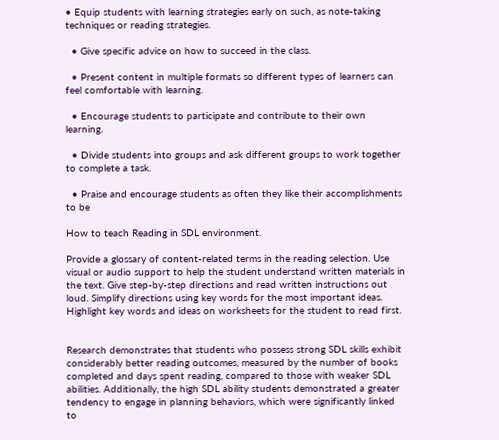• Equip students with learning strategies early on such, as note-taking techniques or reading strategies.

  • Give specific advice on how to succeed in the class.

  • Present content in multiple formats so different types of learners can feel comfortable with learning.

  • Encourage students to participate and contribute to their own learning.

  • Divide students into groups and ask different groups to work together to complete a task.

  • Praise and encourage students as often they like their accomplishments to be

How to teach Reading in SDL environment.

Provide a glossary of content-related terms in the reading selection. Use visual or audio support to help the student understand written materials in the text. Give step-by-step directions and read written instructions out loud. Simplify directions using key words for the most important ideas. Highlight key words and ideas on worksheets for the student to read first.


Research demonstrates that students who possess strong SDL skills exhibit considerably better reading outcomes, measured by the number of books completed and days spent reading, compared to those with weaker SDL abilities. Additionally, the high SDL ability students demonstrated a greater tendency to engage in planning behaviors, which were significantly linked to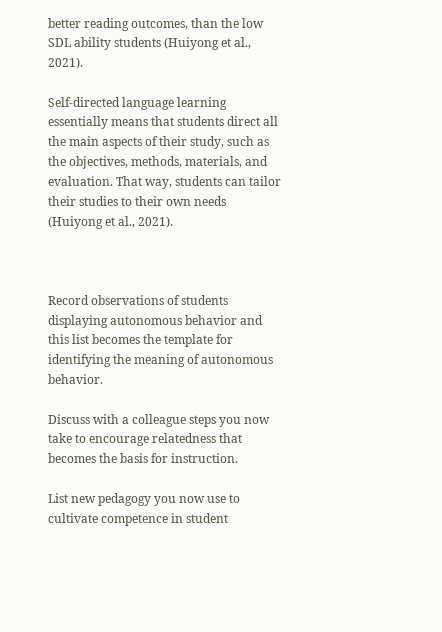better reading outcomes, than the low SDL ability students (Huiyong et al., 2021).

Self-directed language learning essentially means that students direct all the main aspects of their study, such as the objectives, methods, materials, and evaluation. That way, students can tailor their studies to their own needs (Huiyong et al., 2021).



Record observations of students displaying autonomous behavior and this list becomes the template for identifying the meaning of autonomous behavior.

Discuss with a colleague steps you now take to encourage relatedness that becomes the basis for instruction.

List new pedagogy you now use to cultivate competence in student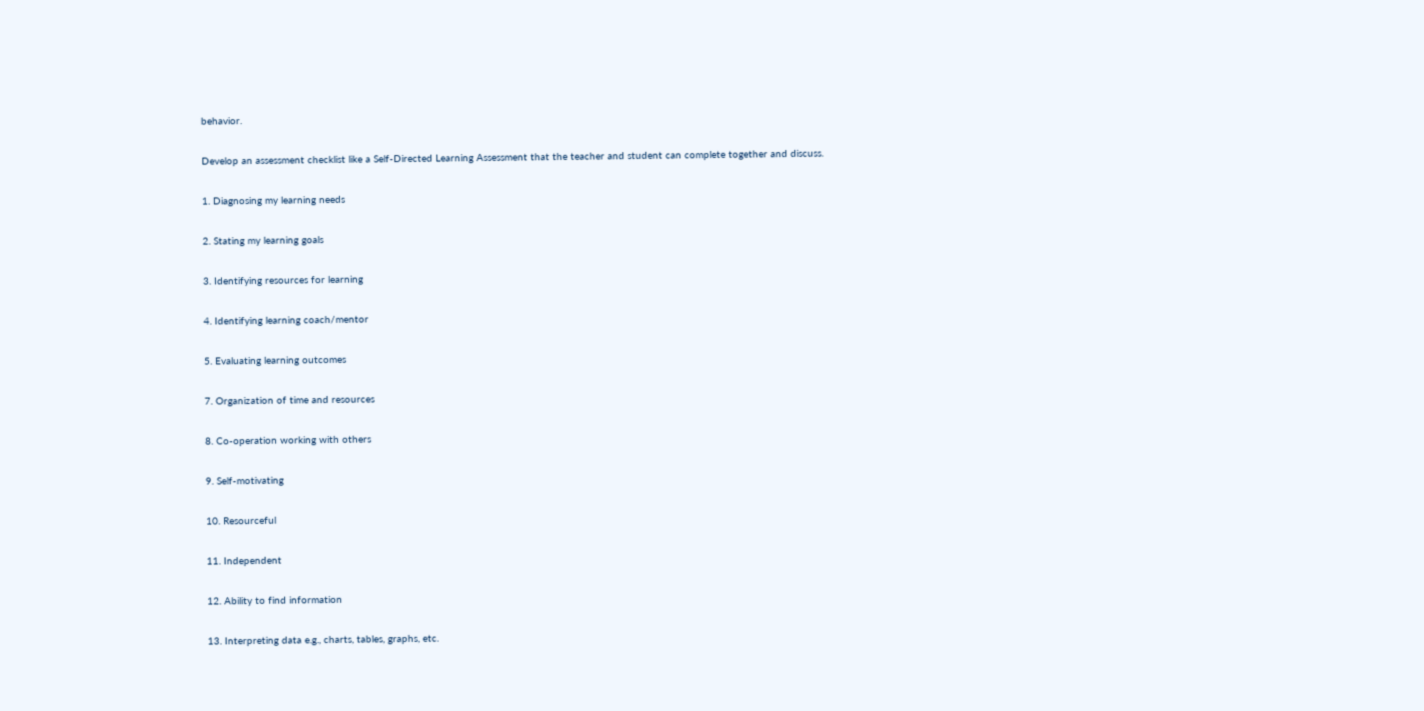behavior.

Develop an assessment checklist like a Self-Directed Learning Assessment that the teacher and student can complete together and discuss.

1. Diagnosing my learning needs

2. Stating my learning goals

3. Identifying resources for learning

4. Identifying learning coach/mentor

5. Evaluating learning outcomes

7. Organization of time and resources

8. Co-operation working with others

9. Self-motivating

10. Resourceful

11. Independent

12. Ability to find information

13. Interpreting data e.g., charts, tables, graphs, etc.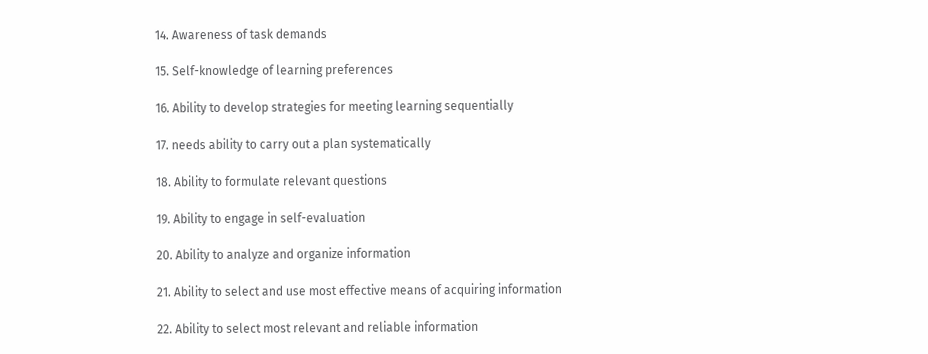14. Awareness of task demands

15. Self-knowledge of learning preferences

16. Ability to develop strategies for meeting learning sequentially

17. needs ability to carry out a plan systematically

18. Ability to formulate relevant questions

19. Ability to engage in self-evaluation

20. Ability to analyze and organize information

21. Ability to select and use most effective means of acquiring information

22. Ability to select most relevant and reliable information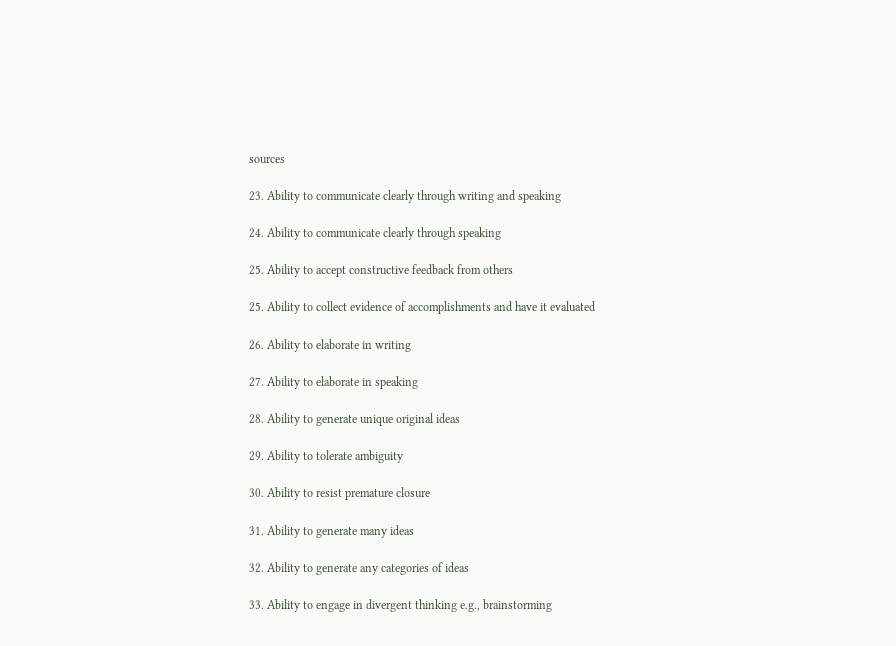sources

23. Ability to communicate clearly through writing and speaking

24. Ability to communicate clearly through speaking

25. Ability to accept constructive feedback from others

25. Ability to collect evidence of accomplishments and have it evaluated

26. Ability to elaborate in writing

27. Ability to elaborate in speaking

28. Ability to generate unique original ideas

29. Ability to tolerate ambiguity

30. Ability to resist premature closure

31. Ability to generate many ideas

32. Ability to generate any categories of ideas

33. Ability to engage in divergent thinking e.g., brainstorming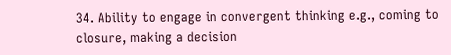34. Ability to engage in convergent thinking e.g., coming to closure, making a decision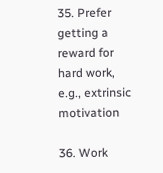35. Prefer getting a reward for hard work, e.g., extrinsic motivation

36. Work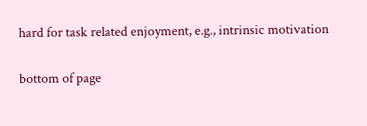hard for task related enjoyment, e.g., intrinsic motivation

bottom of page